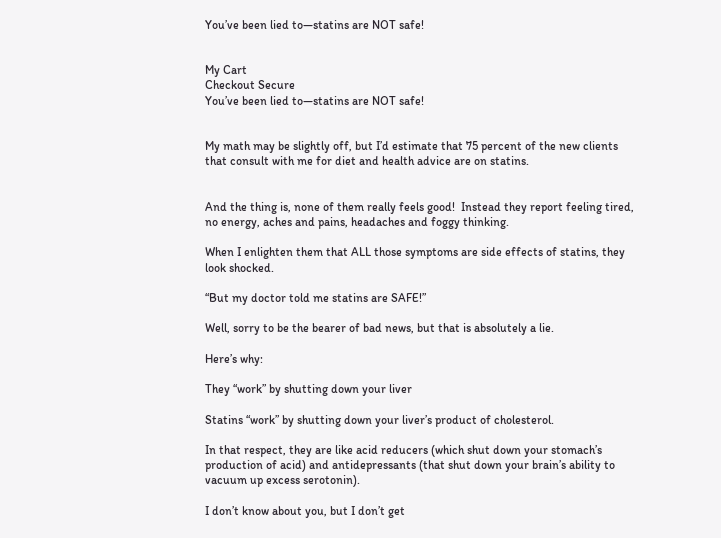You’ve been lied to—statins are NOT safe!


My Cart
Checkout Secure
You’ve been lied to—statins are NOT safe!


My math may be slightly off, but I’d estimate that 75 percent of the new clients that consult with me for diet and health advice are on statins.


And the thing is, none of them really feels good!  Instead they report feeling tired, no energy, aches and pains, headaches and foggy thinking.

When I enlighten them that ALL those symptoms are side effects of statins, they look shocked.

“But my doctor told me statins are SAFE!”

Well, sorry to be the bearer of bad news, but that is absolutely a lie.

Here’s why:

They “work” by shutting down your liver

Statins “work” by shutting down your liver’s product of cholesterol.

In that respect, they are like acid reducers (which shut down your stomach’s production of acid) and antidepressants (that shut down your brain’s ability to vacuum up excess serotonin).

I don’t know about you, but I don’t get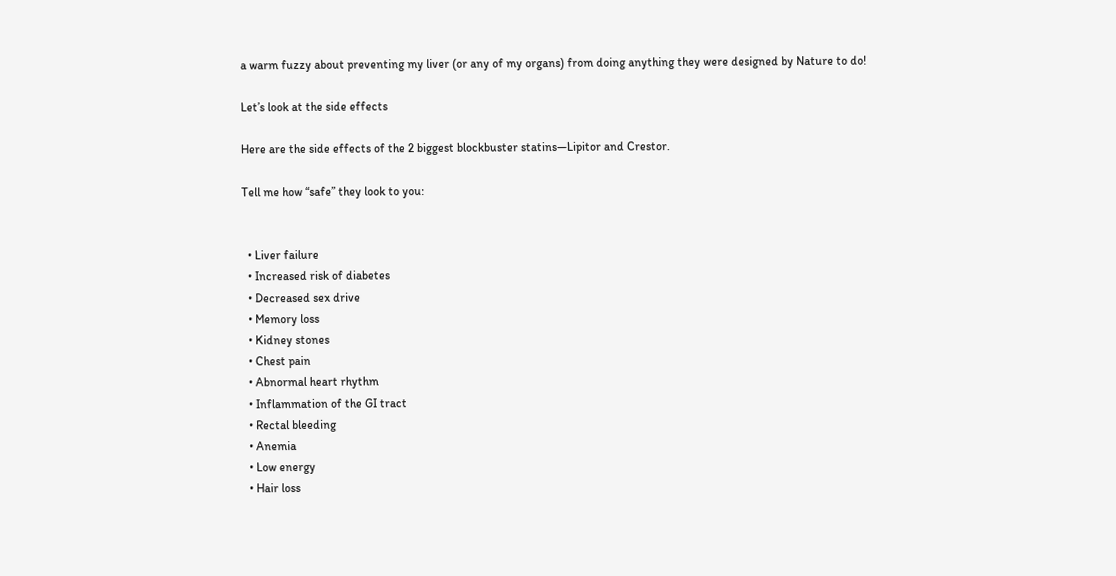a warm fuzzy about preventing my liver (or any of my organs) from doing anything they were designed by Nature to do!

Let’s look at the side effects

Here are the side effects of the 2 biggest blockbuster statins—Lipitor and Crestor.

Tell me how “safe” they look to you:


  • Liver failure
  • Increased risk of diabetes
  • Decreased sex drive
  • Memory loss
  • Kidney stones
  • Chest pain
  • Abnormal heart rhythm
  • Inflammation of the GI tract
  • Rectal bleeding
  • Anemia
  • Low energy
  • Hair loss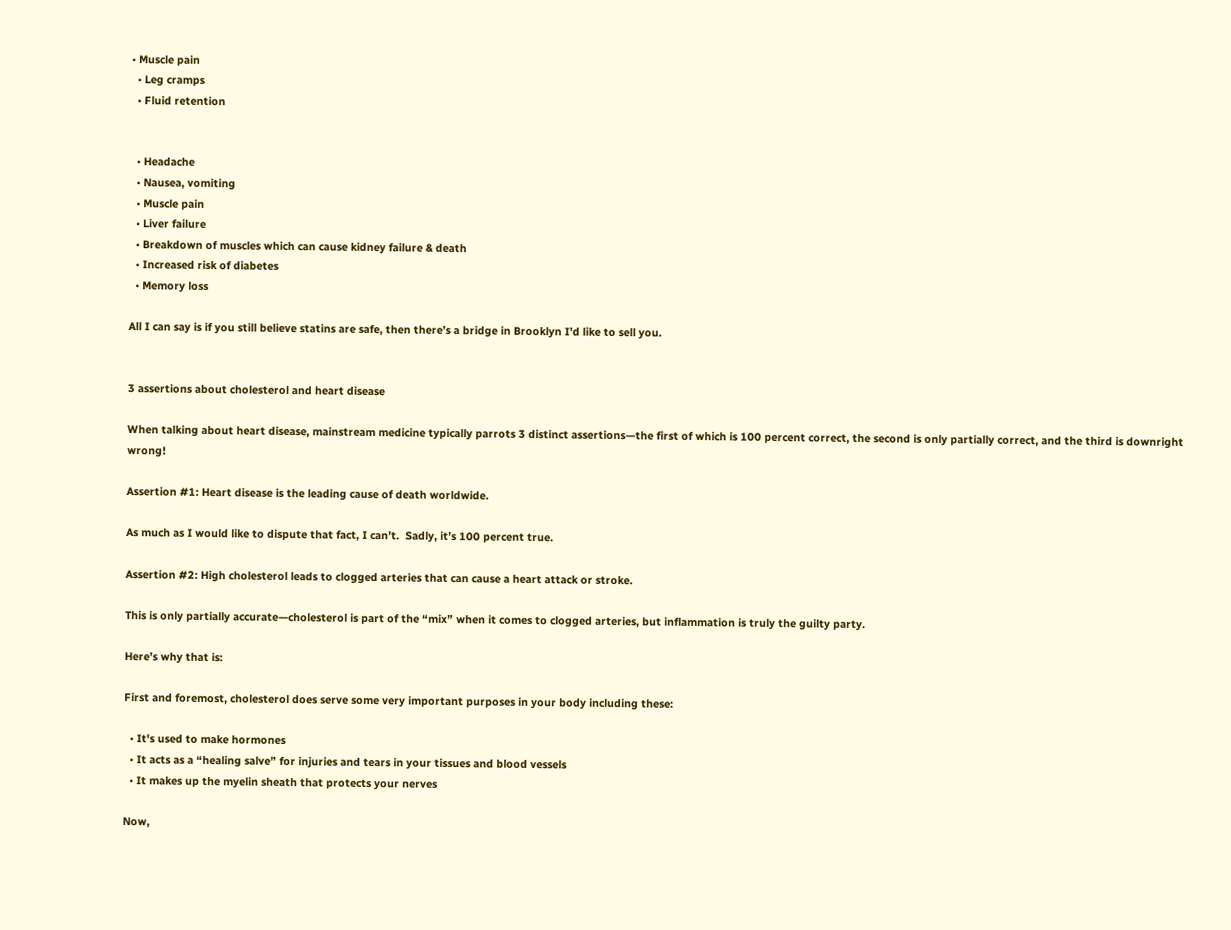• Muscle pain
  • Leg cramps
  • Fluid retention


  • Headache
  • Nausea, vomiting
  • Muscle pain
  • Liver failure
  • Breakdown of muscles which can cause kidney failure & death
  • Increased risk of diabetes
  • Memory loss

All I can say is if you still believe statins are safe, then there’s a bridge in Brooklyn I’d like to sell you.


3 assertions about cholesterol and heart disease

When talking about heart disease, mainstream medicine typically parrots 3 distinct assertions—the first of which is 100 percent correct, the second is only partially correct, and the third is downright wrong!

Assertion #1: Heart disease is the leading cause of death worldwide.

As much as I would like to dispute that fact, I can’t.  Sadly, it’s 100 percent true.

Assertion #2: High cholesterol leads to clogged arteries that can cause a heart attack or stroke.

This is only partially accurate—cholesterol is part of the “mix” when it comes to clogged arteries, but inflammation is truly the guilty party.

Here’s why that is:

First and foremost, cholesterol does serve some very important purposes in your body including these:

  • It's used to make hormones
  • It acts as a “healing salve” for injuries and tears in your tissues and blood vessels
  • It makes up the myelin sheath that protects your nerves

Now,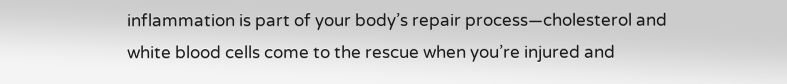inflammation is part of your body’s repair process—cholesterol and white blood cells come to the rescue when you’re injured and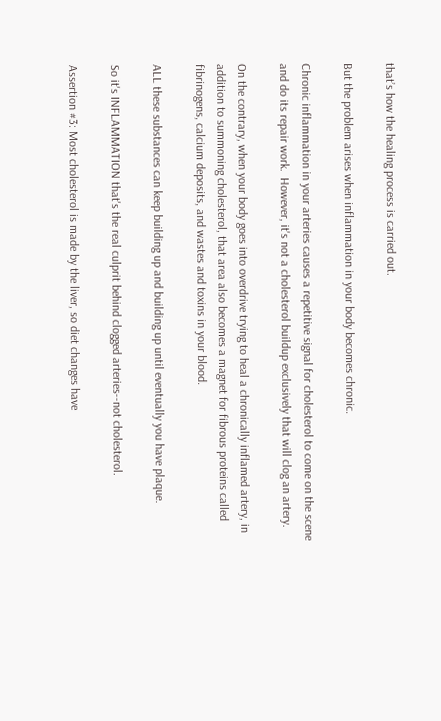that’s how the healing process is carried out.

But the problem arises when inflammation in your body becomes chronic.

Chronic inflammation in your arteries causes a repetitive signal for cholesterol to come on the scene and do its repair work.  However, it's not a cholesterol buildup exclusively that will clog an artery.

On the contrary, when your body goes into overdrive trying to heal a chronically inflamed artery, in addition to summoning cholesterol, that area also becomes a magnet for fibrous proteins called fibrinogens, calcium deposits, and wastes and toxins in your blood.

ALL these substances can keep building up and building up until eventually you have plaque.

So it's INFLAMMATION that's the real culprit behind clogged arteries--not cholesterol.

Assertion #3: Most cholesterol is made by the liver, so diet changes have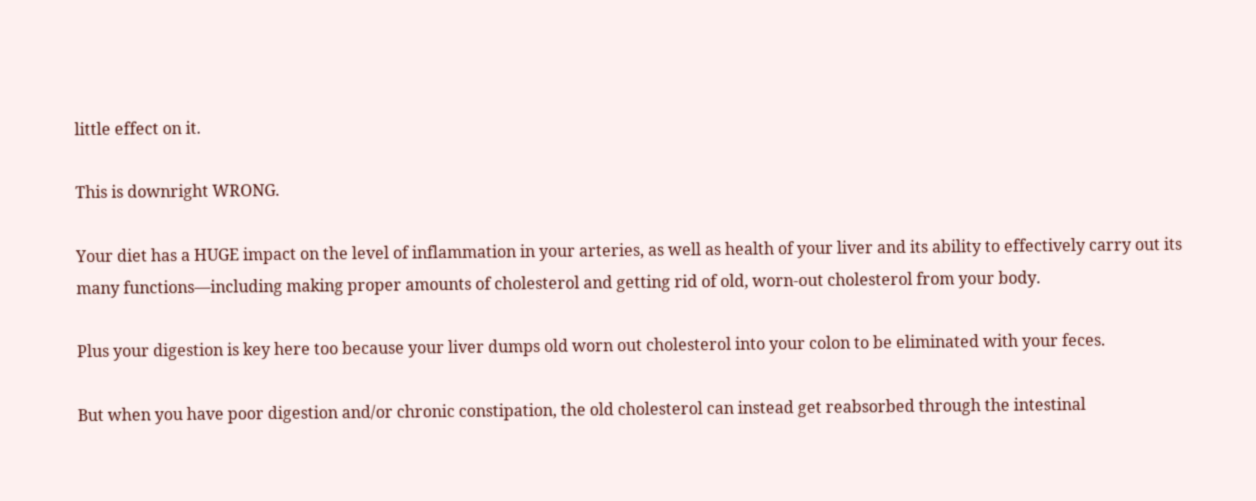little effect on it.

This is downright WRONG.

Your diet has a HUGE impact on the level of inflammation in your arteries, as well as health of your liver and its ability to effectively carry out its many functions—including making proper amounts of cholesterol and getting rid of old, worn-out cholesterol from your body.

Plus your digestion is key here too because your liver dumps old worn out cholesterol into your colon to be eliminated with your feces.

But when you have poor digestion and/or chronic constipation, the old cholesterol can instead get reabsorbed through the intestinal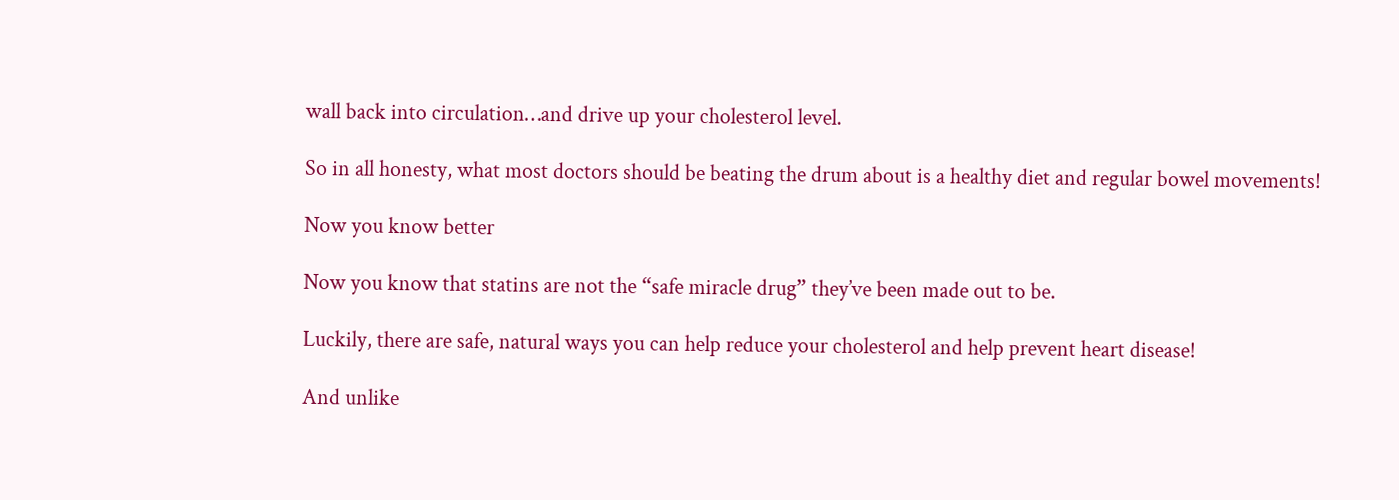wall back into circulation…and drive up your cholesterol level.

So in all honesty, what most doctors should be beating the drum about is a healthy diet and regular bowel movements!

Now you know better

Now you know that statins are not the “safe miracle drug” they’ve been made out to be.

Luckily, there are safe, natural ways you can help reduce your cholesterol and help prevent heart disease!

And unlike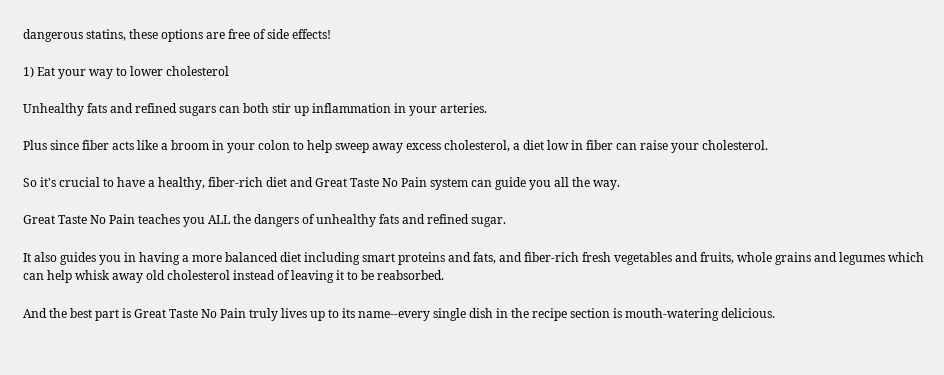dangerous statins, these options are free of side effects!

1) Eat your way to lower cholesterol

Unhealthy fats and refined sugars can both stir up inflammation in your arteries.

Plus since fiber acts like a broom in your colon to help sweep away excess cholesterol, a diet low in fiber can raise your cholesterol.

So it's crucial to have a healthy, fiber-rich diet and Great Taste No Pain system can guide you all the way.

Great Taste No Pain teaches you ALL the dangers of unhealthy fats and refined sugar.

It also guides you in having a more balanced diet including smart proteins and fats, and fiber-rich fresh vegetables and fruits, whole grains and legumes which can help whisk away old cholesterol instead of leaving it to be reabsorbed.

And the best part is Great Taste No Pain truly lives up to its name--every single dish in the recipe section is mouth-watering delicious.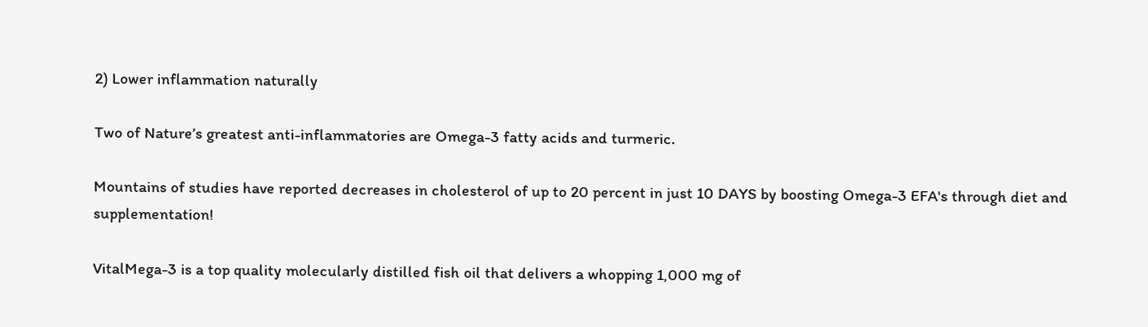2) Lower inflammation naturally

Two of Nature’s greatest anti-inflammatories are Omega-3 fatty acids and turmeric.

Mountains of studies have reported decreases in cholesterol of up to 20 percent in just 10 DAYS by boosting Omega-3 EFA's through diet and supplementation!

VitalMega-3 is a top quality molecularly distilled fish oil that delivers a whopping 1,000 mg of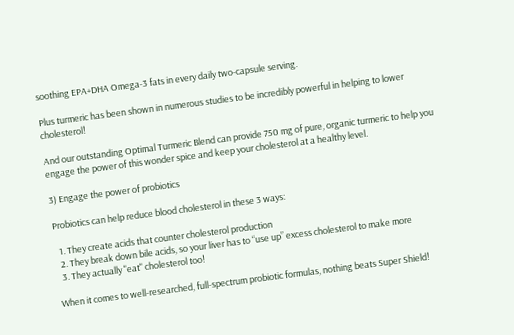soothing EPA+DHA Omega-3 fats in every daily two-capsule serving.

Plus turmeric has been shown in numerous studies to be incredibly powerful in helping to lower cholesterol!

And our outstanding Optimal Turmeric Blend can provide 750 mg of pure, organic turmeric to help you engage the power of this wonder spice and keep your cholesterol at a healthy level.

3) Engage the power of probiotics

Probiotics can help reduce blood cholesterol in these 3 ways:

  1. They create acids that counter cholesterol production
  2. They break down bile acids, so your liver has to “use up” excess cholesterol to make more
  3. They actually "eat" cholesterol too!

When it comes to well-researched, full-spectrum probiotic formulas, nothing beats Super Shield!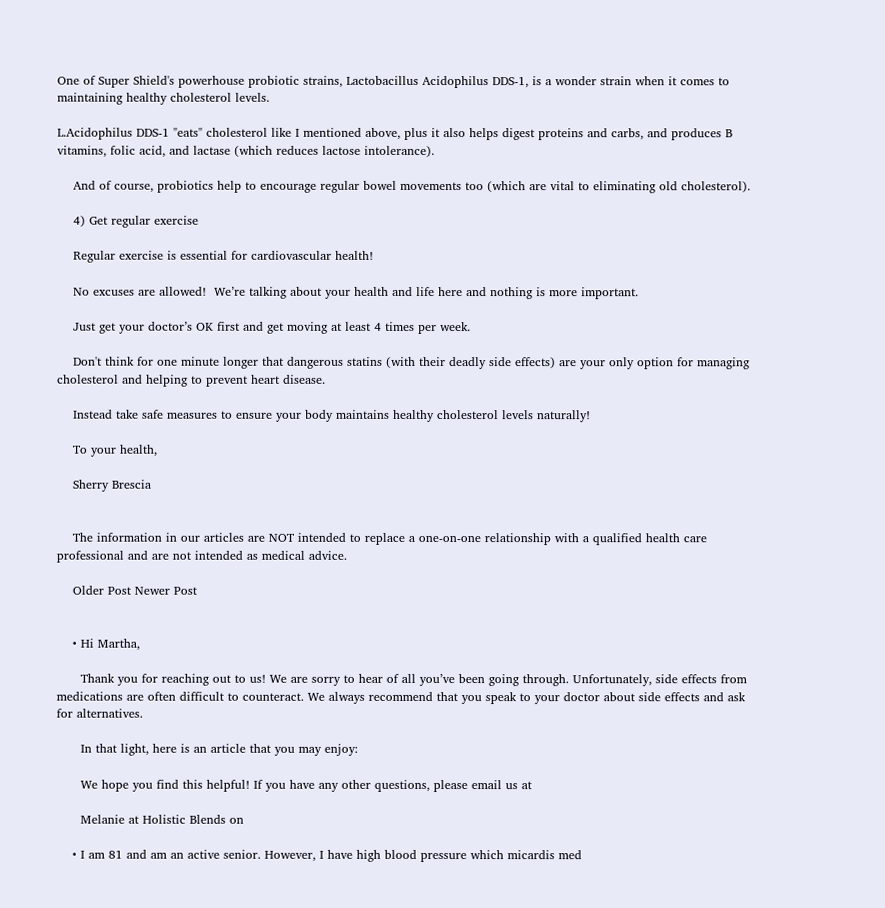One of Super Shield's powerhouse probiotic strains, Lactobacillus Acidophilus DDS-1, is a wonder strain when it comes to maintaining healthy cholesterol levels.

L.Acidophilus DDS-1 "eats" cholesterol like I mentioned above, plus it also helps digest proteins and carbs, and produces B vitamins, folic acid, and lactase (which reduces lactose intolerance).

    And of course, probiotics help to encourage regular bowel movements too (which are vital to eliminating old cholesterol).

    4) Get regular exercise

    Regular exercise is essential for cardiovascular health!

    No excuses are allowed!  We’re talking about your health and life here and nothing is more important.

    Just get your doctor’s OK first and get moving at least 4 times per week.

    Don't think for one minute longer that dangerous statins (with their deadly side effects) are your only option for managing cholesterol and helping to prevent heart disease.

    Instead take safe measures to ensure your body maintains healthy cholesterol levels naturally!

    To your health,

    Sherry Brescia


    The information in our articles are NOT intended to replace a one-on-one relationship with a qualified health care professional and are not intended as medical advice.

    Older Post Newer Post


    • Hi Martha,

      Thank you for reaching out to us! We are sorry to hear of all you’ve been going through. Unfortunately, side effects from medications are often difficult to counteract. We always recommend that you speak to your doctor about side effects and ask for alternatives.

      In that light, here is an article that you may enjoy:

      We hope you find this helpful! If you have any other questions, please email us at

      Melanie at Holistic Blends on

    • I am 81 and am an active senior. However, I have high blood pressure which micardis med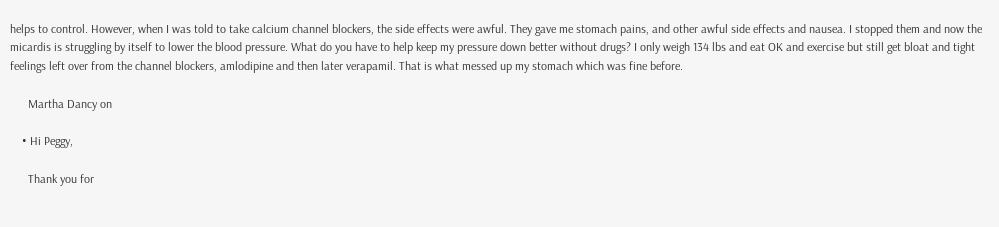helps to control. However, when I was told to take calcium channel blockers, the side effects were awful. They gave me stomach pains, and other awful side effects and nausea. I stopped them and now the micardis is struggling by itself to lower the blood pressure. What do you have to help keep my pressure down better without drugs? I only weigh 134 lbs and eat OK and exercise but still get bloat and tight feelings left over from the channel blockers, amlodipine and then later verapamil. That is what messed up my stomach which was fine before.

      Martha Dancy on

    • Hi Peggy,

      Thank you for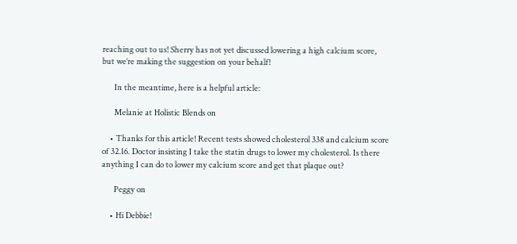reaching out to us! Sherry has not yet discussed lowering a high calcium score, but we’re making the suggestion on your behalf!

      In the meantime, here is a helpful article:

      Melanie at Holistic Blends on

    • Thanks for this article! Recent tests showed cholesterol 338 and calcium score of 32.16. Doctor insisting I take the statin drugs to lower my cholesterol. Is there anything I can do to lower my calcium score and get that plaque out?

      Peggy on

    • Hi Debbie!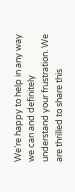We’re happy to help in any way we can and definitely understand your frustration. We are thrilled to share this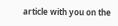article with you on the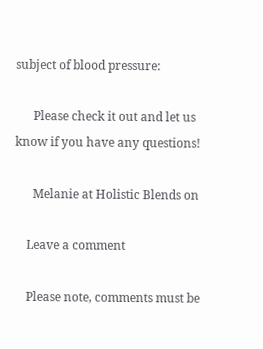subject of blood pressure:

      Please check it out and let us know if you have any questions!

      Melanie at Holistic Blends on

    Leave a comment

    Please note, comments must be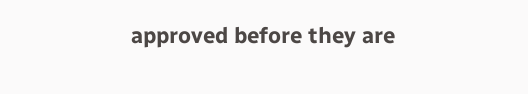approved before they are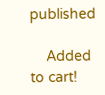published

    Added to cart!